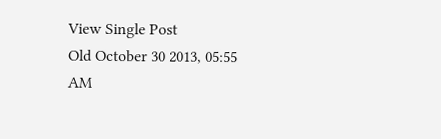View Single Post
Old October 30 2013, 05:55 AM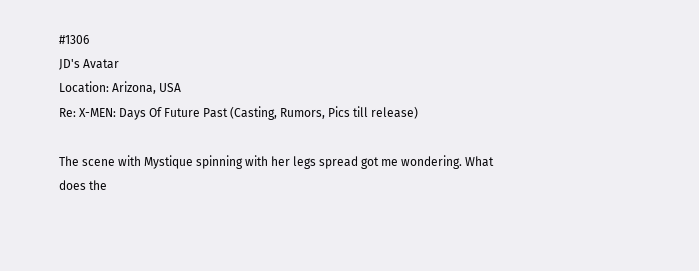#1306
JD's Avatar
Location: Arizona, USA
Re: X-MEN: Days Of Future Past (Casting, Rumors, Pics till release)

The scene with Mystique spinning with her legs spread got me wondering. What does the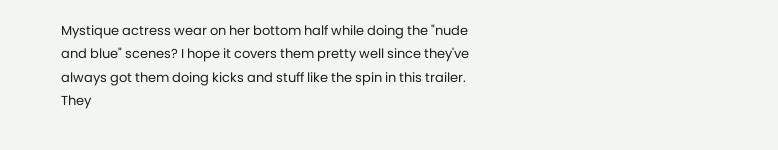Mystique actress wear on her bottom half while doing the "nude and blue" scenes? I hope it covers them pretty well since they've always got them doing kicks and stuff like the spin in this trailer.
They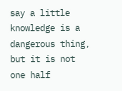say a little knowledge is a dangerous thing, but it is not one half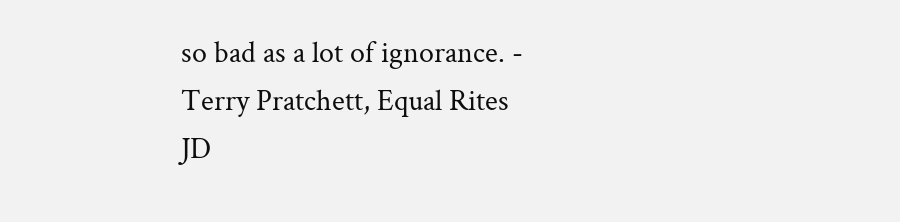so bad as a lot of ignorance. - Terry Pratchett, Equal Rites
JD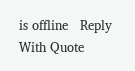is offline   Reply With Quote